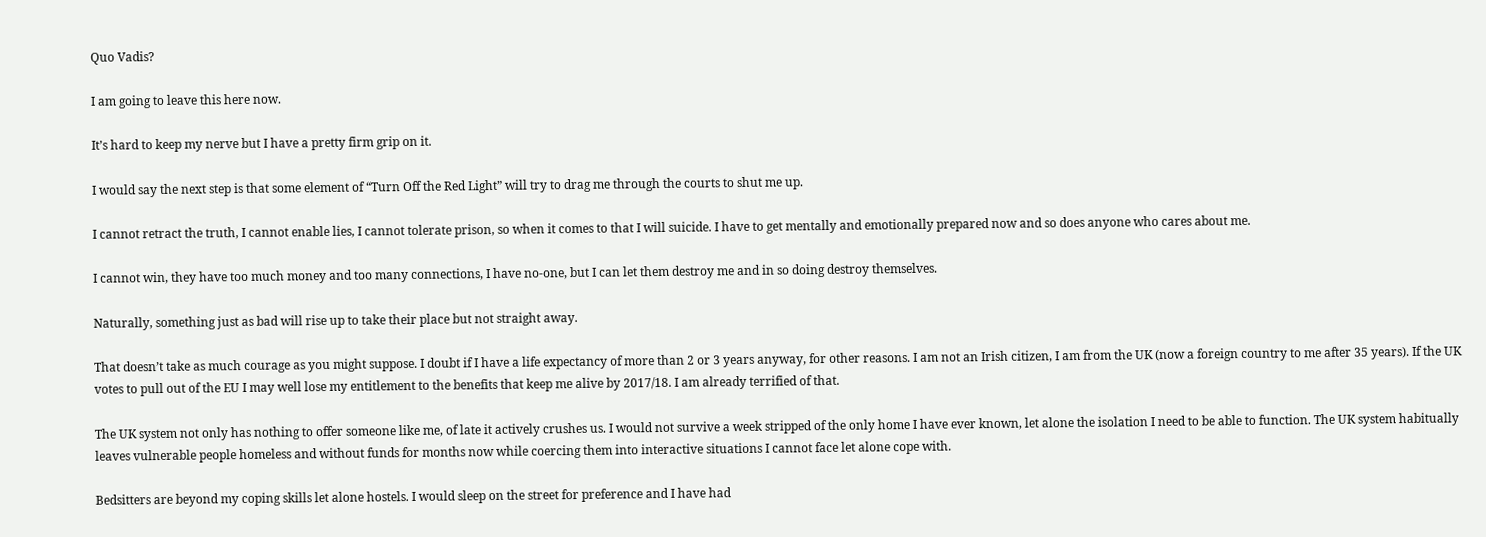Quo Vadis?

I am going to leave this here now.

It’s hard to keep my nerve but I have a pretty firm grip on it.

I would say the next step is that some element of “Turn Off the Red Light” will try to drag me through the courts to shut me up.

I cannot retract the truth, I cannot enable lies, I cannot tolerate prison, so when it comes to that I will suicide. I have to get mentally and emotionally prepared now and so does anyone who cares about me.

I cannot win, they have too much money and too many connections, I have no-one, but I can let them destroy me and in so doing destroy themselves.

Naturally, something just as bad will rise up to take their place but not straight away.

That doesn’t take as much courage as you might suppose. I doubt if I have a life expectancy of more than 2 or 3 years anyway, for other reasons. I am not an Irish citizen, I am from the UK (now a foreign country to me after 35 years). If the UK votes to pull out of the EU I may well lose my entitlement to the benefits that keep me alive by 2017/18. I am already terrified of that.

The UK system not only has nothing to offer someone like me, of late it actively crushes us. I would not survive a week stripped of the only home I have ever known, let alone the isolation I need to be able to function. The UK system habitually leaves vulnerable people homeless and without funds for months now while coercing them into interactive situations I cannot face let alone cope with.

Bedsitters are beyond my coping skills let alone hostels. I would sleep on the street for preference and I have had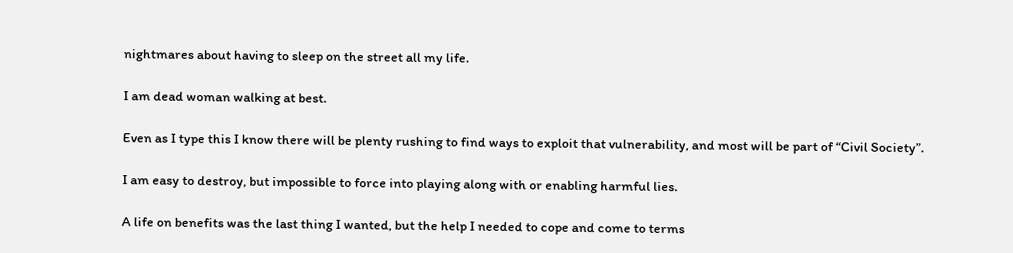nightmares about having to sleep on the street all my life.

I am dead woman walking at best.

Even as I type this I know there will be plenty rushing to find ways to exploit that vulnerability, and most will be part of “Civil Society”.

I am easy to destroy, but impossible to force into playing along with or enabling harmful lies.

A life on benefits was the last thing I wanted, but the help I needed to cope and come to terms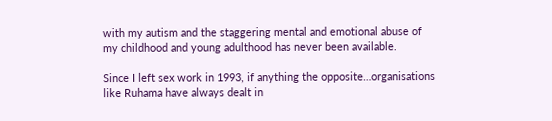with my autism and the staggering mental and emotional abuse of my childhood and young adulthood has never been available.

Since I left sex work in 1993, if anything the opposite…organisations like Ruhama have always dealt in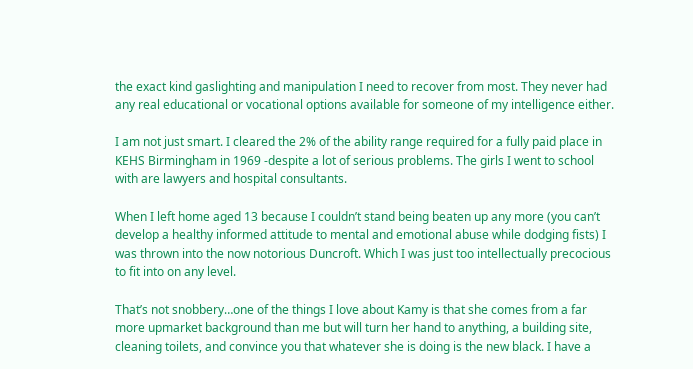the exact kind gaslighting and manipulation I need to recover from most. They never had any real educational or vocational options available for someone of my intelligence either.

I am not just smart. I cleared the 2% of the ability range required for a fully paid place in KEHS Birmingham in 1969 -despite a lot of serious problems. The girls I went to school with are lawyers and hospital consultants.

When I left home aged 13 because I couldn’t stand being beaten up any more (you can’t develop a healthy informed attitude to mental and emotional abuse while dodging fists) I was thrown into the now notorious Duncroft. Which I was just too intellectually precocious to fit into on any level.

That’s not snobbery…one of the things I love about Kamy is that she comes from a far more upmarket background than me but will turn her hand to anything, a building site, cleaning toilets, and convince you that whatever she is doing is the new black. I have a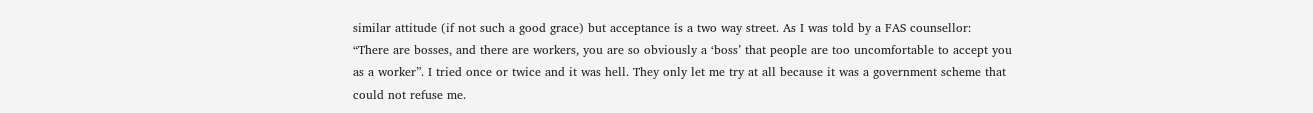similar attitude (if not such a good grace) but acceptance is a two way street. As I was told by a FAS counsellor:
“There are bosses, and there are workers, you are so obviously a ‘boss’ that people are too uncomfortable to accept you as a worker”. I tried once or twice and it was hell. They only let me try at all because it was a government scheme that could not refuse me.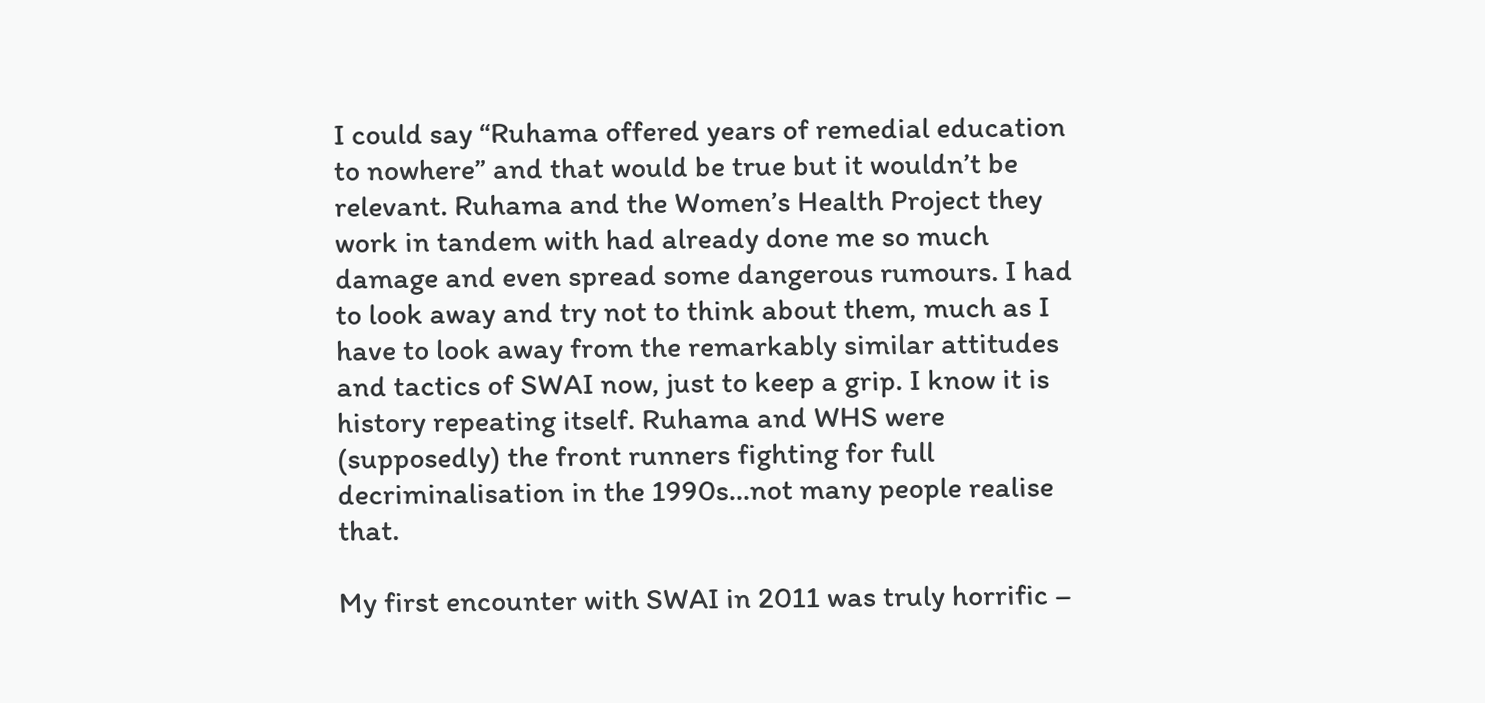I could say “Ruhama offered years of remedial education to nowhere” and that would be true but it wouldn’t be relevant. Ruhama and the Women’s Health Project they work in tandem with had already done me so much damage and even spread some dangerous rumours. I had to look away and try not to think about them, much as I have to look away from the remarkably similar attitudes and tactics of SWAI now, just to keep a grip. I know it is history repeating itself. Ruhama and WHS were (supposedly) the front runners fighting for full decriminalisation in the 1990s…not many people realise that.

My first encounter with SWAI in 2011 was truly horrific –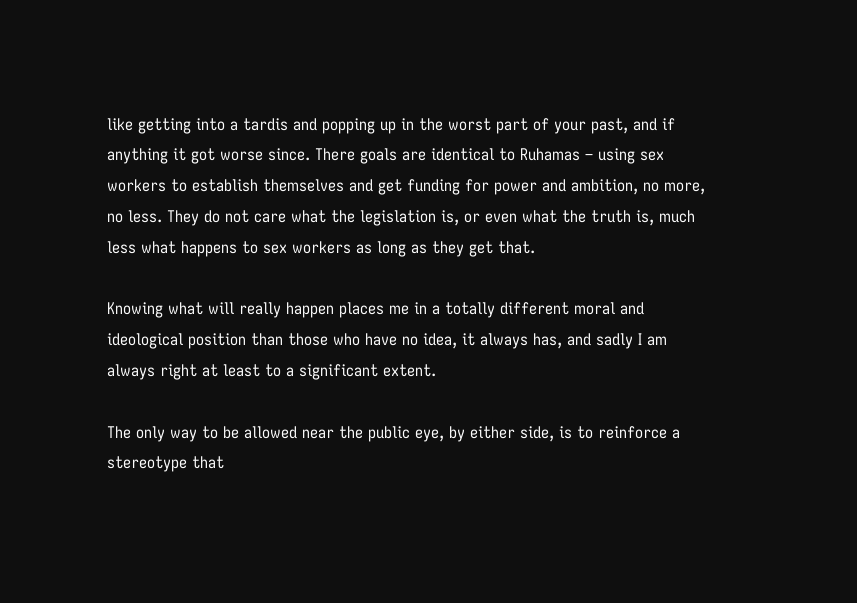like getting into a tardis and popping up in the worst part of your past, and if anything it got worse since. There goals are identical to Ruhamas – using sex workers to establish themselves and get funding for power and ambition, no more, no less. They do not care what the legislation is, or even what the truth is, much less what happens to sex workers as long as they get that.

Knowing what will really happen places me in a totally different moral and ideological position than those who have no idea, it always has, and sadly I am always right at least to a significant extent.

The only way to be allowed near the public eye, by either side, is to reinforce a stereotype that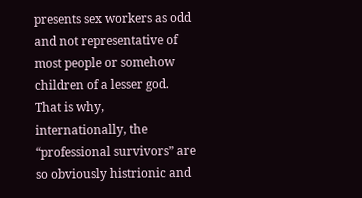presents sex workers as odd and not representative of most people or somehow children of a lesser god. That is why, internationally, the “professional survivors” are so obviously histrionic and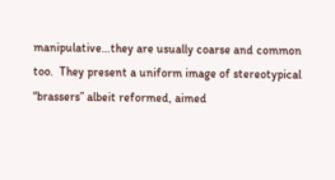manipulative…they are usually coarse and common too.  They present a uniform image of stereotypical “brassers” albeit reformed, aimed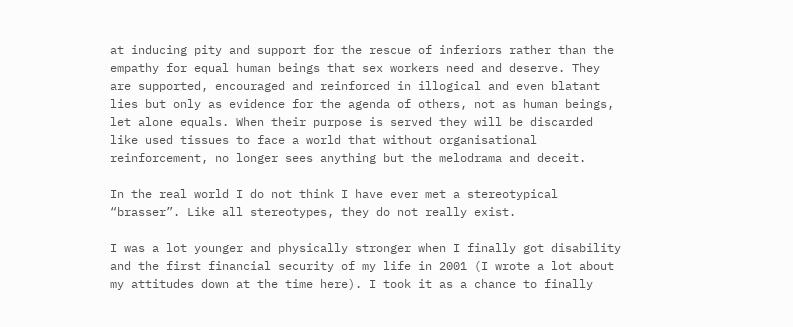at inducing pity and support for the rescue of inferiors rather than the empathy for equal human beings that sex workers need and deserve. They are supported, encouraged and reinforced in illogical and even blatant lies but only as evidence for the agenda of others, not as human beings, let alone equals. When their purpose is served they will be discarded like used tissues to face a world that without organisational reinforcement, no longer sees anything but the melodrama and deceit.

In the real world I do not think I have ever met a stereotypical “brasser”. Like all stereotypes, they do not really exist.

I was a lot younger and physically stronger when I finally got disability and the first financial security of my life in 2001 (I wrote a lot about my attitudes down at the time here). I took it as a chance to finally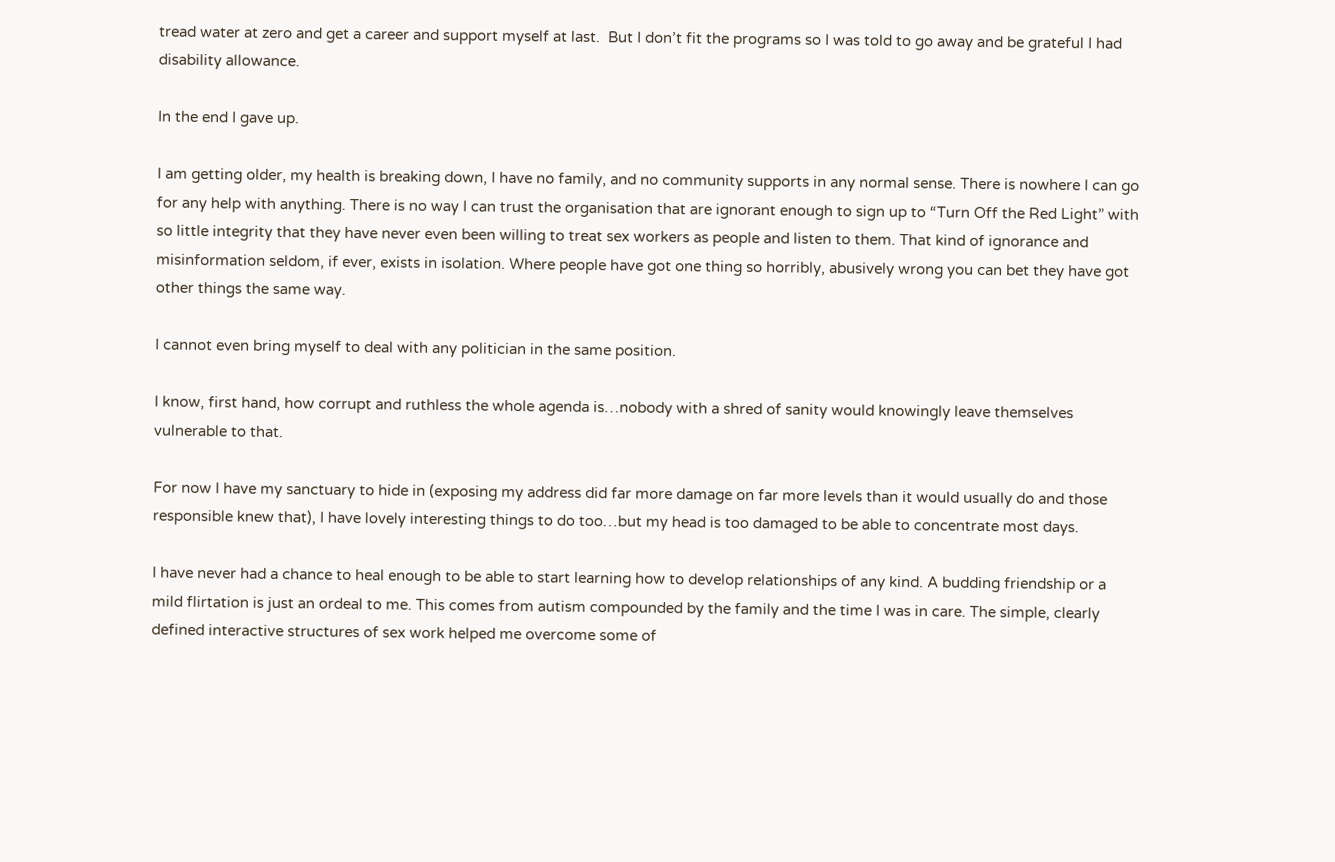tread water at zero and get a career and support myself at last.  But I don’t fit the programs so I was told to go away and be grateful I had disability allowance.

In the end I gave up.

I am getting older, my health is breaking down, I have no family, and no community supports in any normal sense. There is nowhere I can go for any help with anything. There is no way I can trust the organisation that are ignorant enough to sign up to “Turn Off the Red Light” with so little integrity that they have never even been willing to treat sex workers as people and listen to them. That kind of ignorance and misinformation seldom, if ever, exists in isolation. Where people have got one thing so horribly, abusively wrong you can bet they have got other things the same way.

I cannot even bring myself to deal with any politician in the same position.

I know, first hand, how corrupt and ruthless the whole agenda is…nobody with a shred of sanity would knowingly leave themselves vulnerable to that.

For now I have my sanctuary to hide in (exposing my address did far more damage on far more levels than it would usually do and those responsible knew that), I have lovely interesting things to do too…but my head is too damaged to be able to concentrate most days.

I have never had a chance to heal enough to be able to start learning how to develop relationships of any kind. A budding friendship or a mild flirtation is just an ordeal to me. This comes from autism compounded by the family and the time I was in care. The simple, clearly defined interactive structures of sex work helped me overcome some of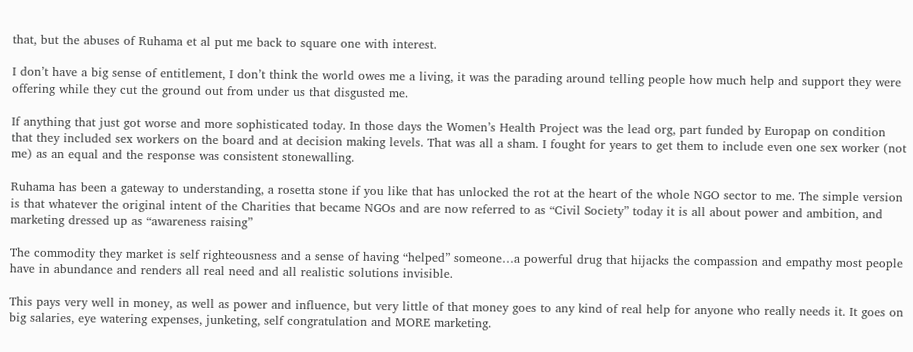that, but the abuses of Ruhama et al put me back to square one with interest.

I don’t have a big sense of entitlement, I don’t think the world owes me a living, it was the parading around telling people how much help and support they were offering while they cut the ground out from under us that disgusted me.

If anything that just got worse and more sophisticated today. In those days the Women’s Health Project was the lead org, part funded by Europap on condition that they included sex workers on the board and at decision making levels. That was all a sham. I fought for years to get them to include even one sex worker (not me) as an equal and the response was consistent stonewalling.

Ruhama has been a gateway to understanding, a rosetta stone if you like that has unlocked the rot at the heart of the whole NGO sector to me. The simple version is that whatever the original intent of the Charities that became NGOs and are now referred to as “Civil Society” today it is all about power and ambition, and marketing dressed up as “awareness raising”

The commodity they market is self righteousness and a sense of having “helped” someone…a powerful drug that hijacks the compassion and empathy most people have in abundance and renders all real need and all realistic solutions invisible.

This pays very well in money, as well as power and influence, but very little of that money goes to any kind of real help for anyone who really needs it. It goes on big salaries, eye watering expenses, junketing, self congratulation and MORE marketing.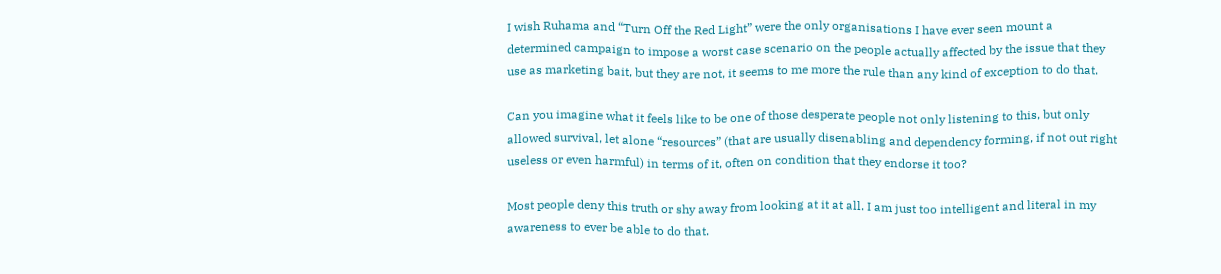I wish Ruhama and “Turn Off the Red Light” were the only organisations I have ever seen mount a determined campaign to impose a worst case scenario on the people actually affected by the issue that they use as marketing bait, but they are not, it seems to me more the rule than any kind of exception to do that.

Can you imagine what it feels like to be one of those desperate people not only listening to this, but only allowed survival, let alone “resources” (that are usually disenabling and dependency forming, if not out right useless or even harmful) in terms of it, often on condition that they endorse it too?

Most people deny this truth or shy away from looking at it at all. I am just too intelligent and literal in my awareness to ever be able to do that.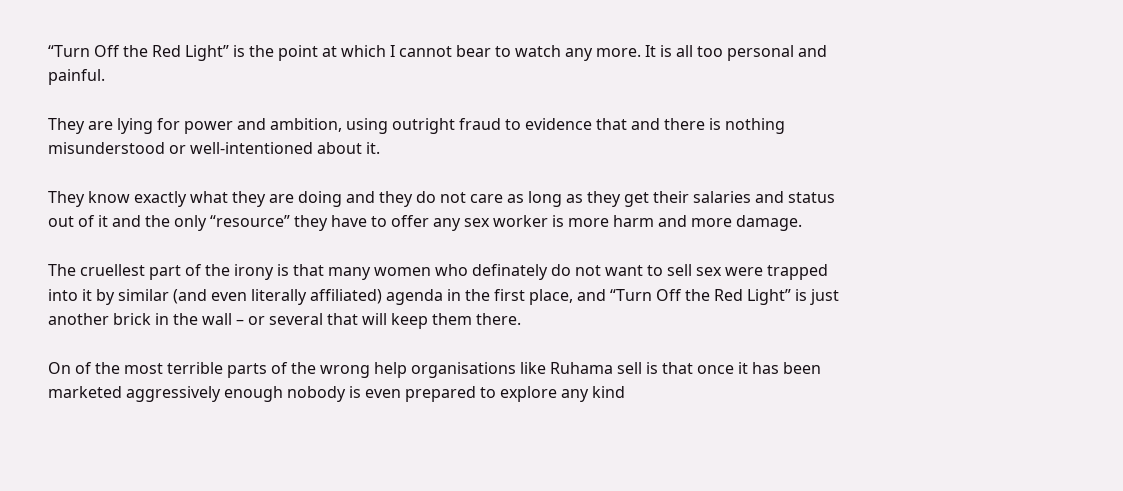“Turn Off the Red Light” is the point at which I cannot bear to watch any more. It is all too personal and painful.

They are lying for power and ambition, using outright fraud to evidence that and there is nothing misunderstood or well-intentioned about it.

They know exactly what they are doing and they do not care as long as they get their salaries and status out of it and the only “resource” they have to offer any sex worker is more harm and more damage.

The cruellest part of the irony is that many women who definately do not want to sell sex were trapped into it by similar (and even literally affiliated) agenda in the first place, and “Turn Off the Red Light” is just another brick in the wall – or several that will keep them there.

On of the most terrible parts of the wrong help organisations like Ruhama sell is that once it has been marketed aggressively enough nobody is even prepared to explore any kind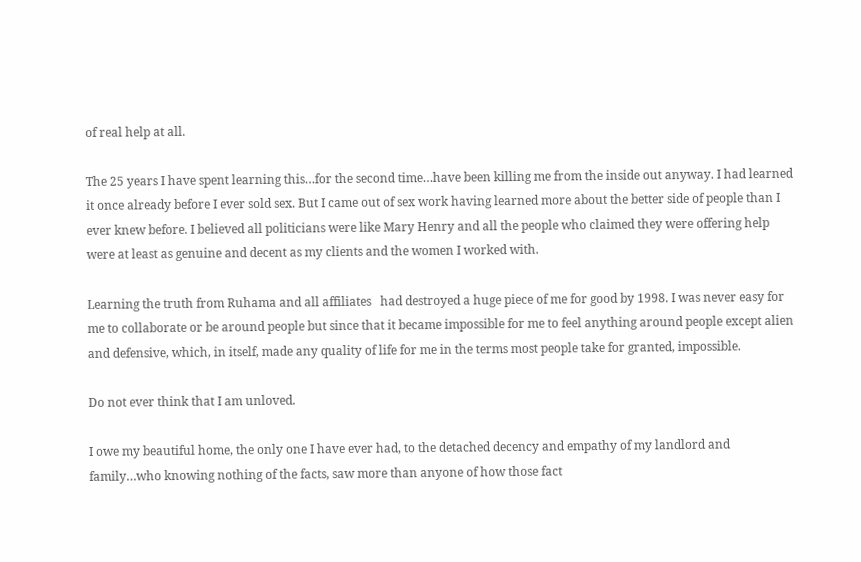of real help at all.

The 25 years I have spent learning this…for the second time…have been killing me from the inside out anyway. I had learned it once already before I ever sold sex. But I came out of sex work having learned more about the better side of people than I ever knew before. I believed all politicians were like Mary Henry and all the people who claimed they were offering help were at least as genuine and decent as my clients and the women I worked with.

Learning the truth from Ruhama and all affiliates   had destroyed a huge piece of me for good by 1998. I was never easy for me to collaborate or be around people but since that it became impossible for me to feel anything around people except alien and defensive, which, in itself, made any quality of life for me in the terms most people take for granted, impossible.

Do not ever think that I am unloved.

I owe my beautiful home, the only one I have ever had, to the detached decency and empathy of my landlord and family…who knowing nothing of the facts, saw more than anyone of how those fact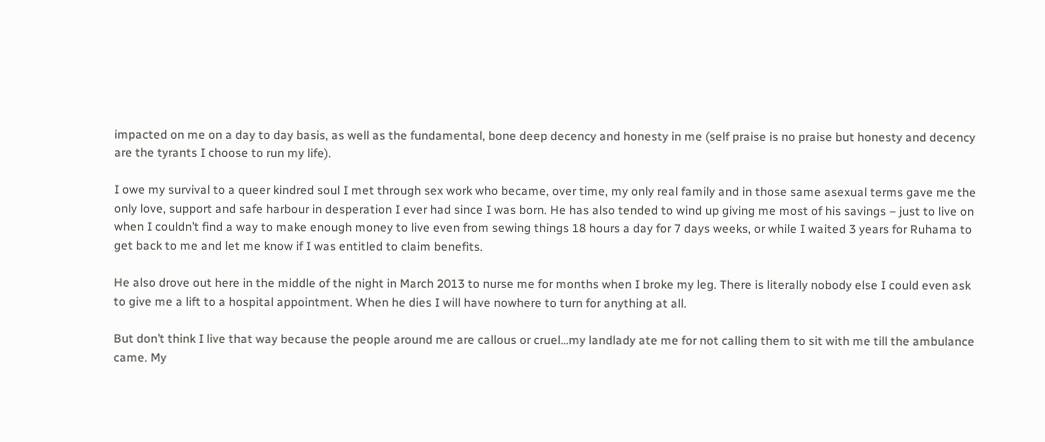impacted on me on a day to day basis, as well as the fundamental, bone deep decency and honesty in me (self praise is no praise but honesty and decency are the tyrants I choose to run my life).

I owe my survival to a queer kindred soul I met through sex work who became, over time, my only real family and in those same asexual terms gave me the only love, support and safe harbour in desperation I ever had since I was born. He has also tended to wind up giving me most of his savings – just to live on when I couldn’t find a way to make enough money to live even from sewing things 18 hours a day for 7 days weeks, or while I waited 3 years for Ruhama to get back to me and let me know if I was entitled to claim benefits.

He also drove out here in the middle of the night in March 2013 to nurse me for months when I broke my leg. There is literally nobody else I could even ask to give me a lift to a hospital appointment. When he dies I will have nowhere to turn for anything at all.

But don’t think I live that way because the people around me are callous or cruel…my landlady ate me for not calling them to sit with me till the ambulance came. My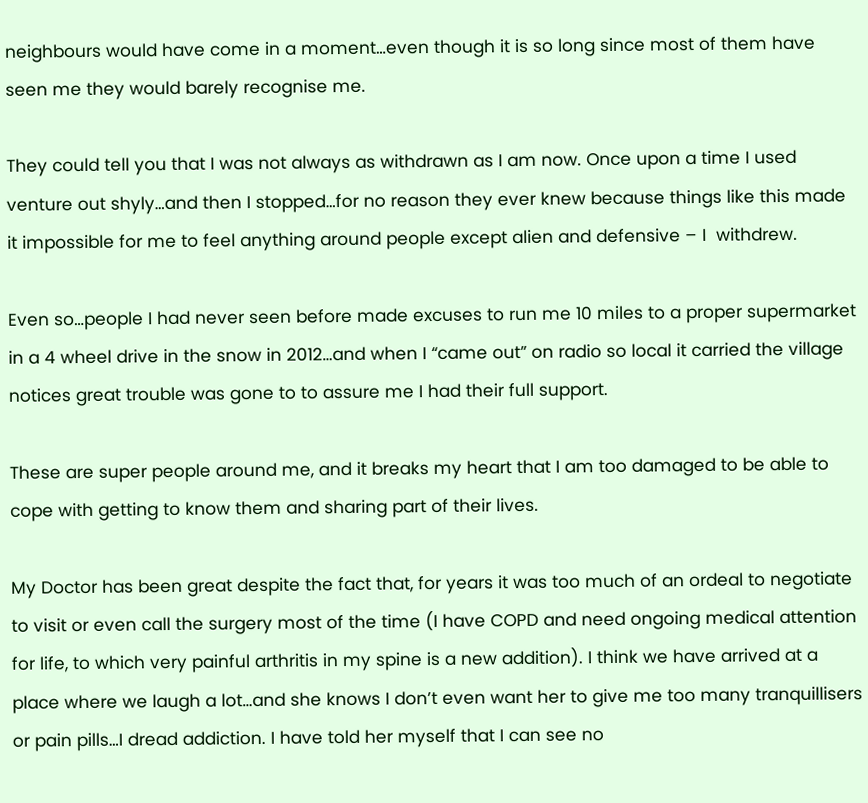neighbours would have come in a moment…even though it is so long since most of them have seen me they would barely recognise me.

They could tell you that I was not always as withdrawn as I am now. Once upon a time I used venture out shyly…and then I stopped…for no reason they ever knew because things like this made it impossible for me to feel anything around people except alien and defensive – I  withdrew.

Even so…people I had never seen before made excuses to run me 10 miles to a proper supermarket in a 4 wheel drive in the snow in 2012…and when I “came out” on radio so local it carried the village notices great trouble was gone to to assure me I had their full support.

These are super people around me, and it breaks my heart that I am too damaged to be able to cope with getting to know them and sharing part of their lives.

My Doctor has been great despite the fact that, for years it was too much of an ordeal to negotiate to visit or even call the surgery most of the time (I have COPD and need ongoing medical attention for life, to which very painful arthritis in my spine is a new addition). I think we have arrived at a place where we laugh a lot…and she knows I don’t even want her to give me too many tranquillisers or pain pills…I dread addiction. I have told her myself that I can see no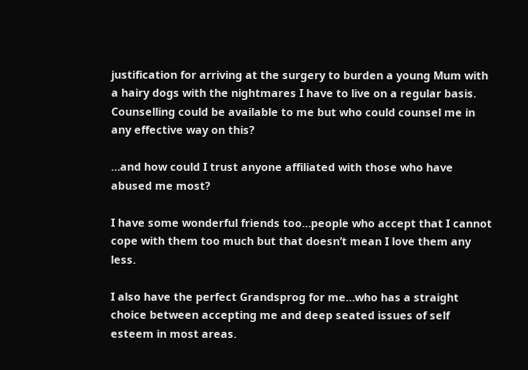justification for arriving at the surgery to burden a young Mum with a hairy dogs with the nightmares I have to live on a regular basis. Counselling could be available to me but who could counsel me in any effective way on this?

…and how could I trust anyone affiliated with those who have abused me most?

I have some wonderful friends too…people who accept that I cannot cope with them too much but that doesn’t mean I love them any less.

I also have the perfect Grandsprog for me…who has a straight choice between accepting me and deep seated issues of self esteem in most areas.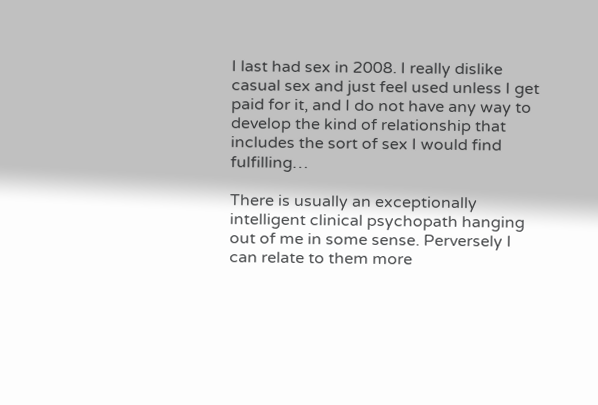I last had sex in 2008. I really dislike casual sex and just feel used unless I get paid for it, and I do not have any way to develop the kind of relationship that includes the sort of sex I would find fulfilling…

There is usually an exceptionally intelligent clinical psychopath hanging out of me in some sense. Perversely I can relate to them more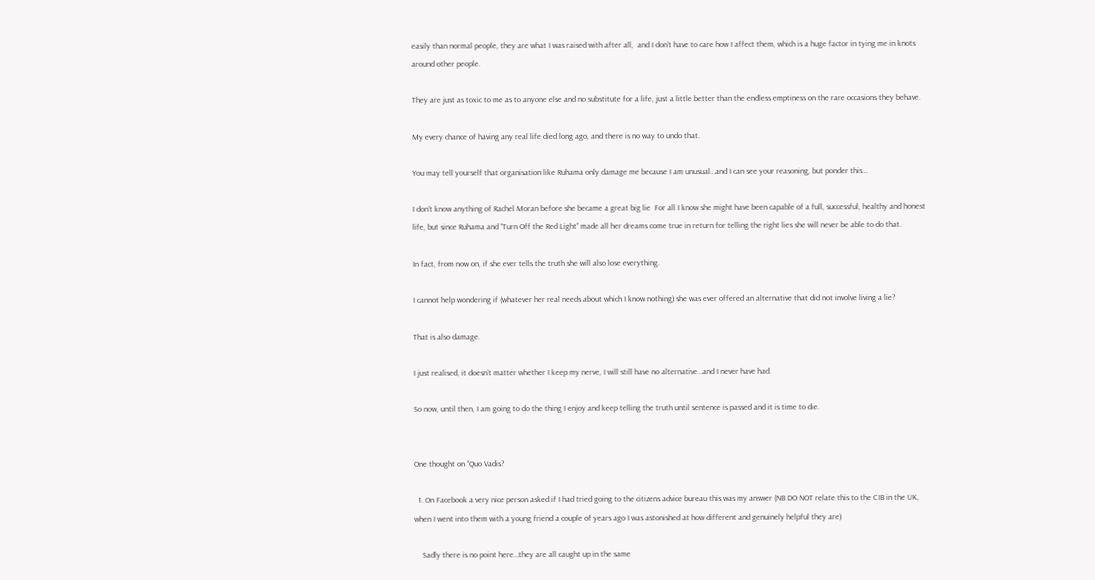easily than normal people, they are what I was raised with after all,  and I don’t have to care how I affect them, which is a huge factor in tying me in knots around other people.

They are just as toxic to me as to anyone else and no substitute for a life, just a little better than the endless emptiness on the rare occasions they behave.

My every chance of having any real life died long ago, and there is no way to undo that.

You may tell yourself that organisation like Ruhama only damage me because I am unusual…and I can see your reasoning, but ponder this…

I don’t know anything of Rachel Moran before she became a great big lie  For all I know she might have been capable of a full, successful, healthy and honest life, but since Ruhama and “Turn Off the Red Light” made all her dreams come true in return for telling the right lies she will never be able to do that.

In fact, from now on, if she ever tells the truth she will also lose everything.

I cannot help wondering if (whatever her real needs about which I know nothing) she was ever offered an alternative that did not involve living a lie?

That is also damage.

I just realised, it doesn’t matter whether I keep my nerve, I will still have no alternative…and I never have had.

So now, until then, I am going to do the thing I enjoy and keep telling the truth until sentence is passed and it is time to die.


One thought on “Quo Vadis?

  1. On Facebook a very nice person asked if I had tried going to the citizens advice bureau this was my answer (NB DO NOT relate this to the CIB in the UK, when I went into them with a young friend a couple of years ago I was astonished at how different and genuinely helpful they are)

    Sadly there is no point here…they are all caught up in the same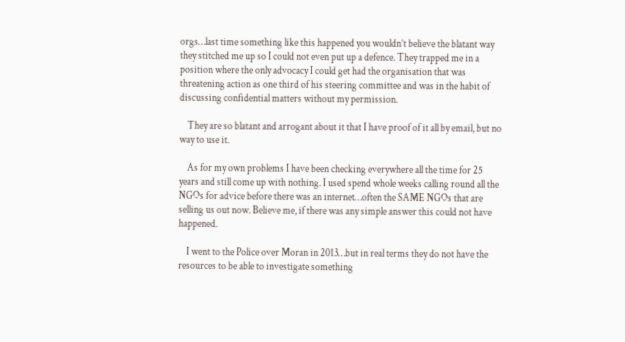orgs…last time something like this happened you wouldn’t believe the blatant way they stitched me up so I could not even put up a defence. They trapped me in a position where the only advocacy I could get had the organisation that was threatening action as one third of his steering committee and was in the habit of discussing confidential matters without my permission.

    They are so blatant and arrogant about it that I have proof of it all by email, but no way to use it.

    As for my own problems I have been checking everywhere all the time for 25 years and still come up with nothing. I used spend whole weeks calling round all the NGOs for advice before there was an internet…often the SAME NGOs that are selling us out now. Believe me, if there was any simple answer this could not have happened.

    I went to the Police over Moran in 2013…but in real terms they do not have the resources to be able to investigate something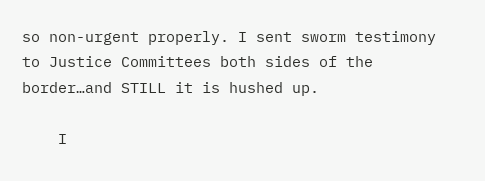so non-urgent properly. I sent sworm testimony to Justice Committees both sides of the border…and STILL it is hushed up.

    I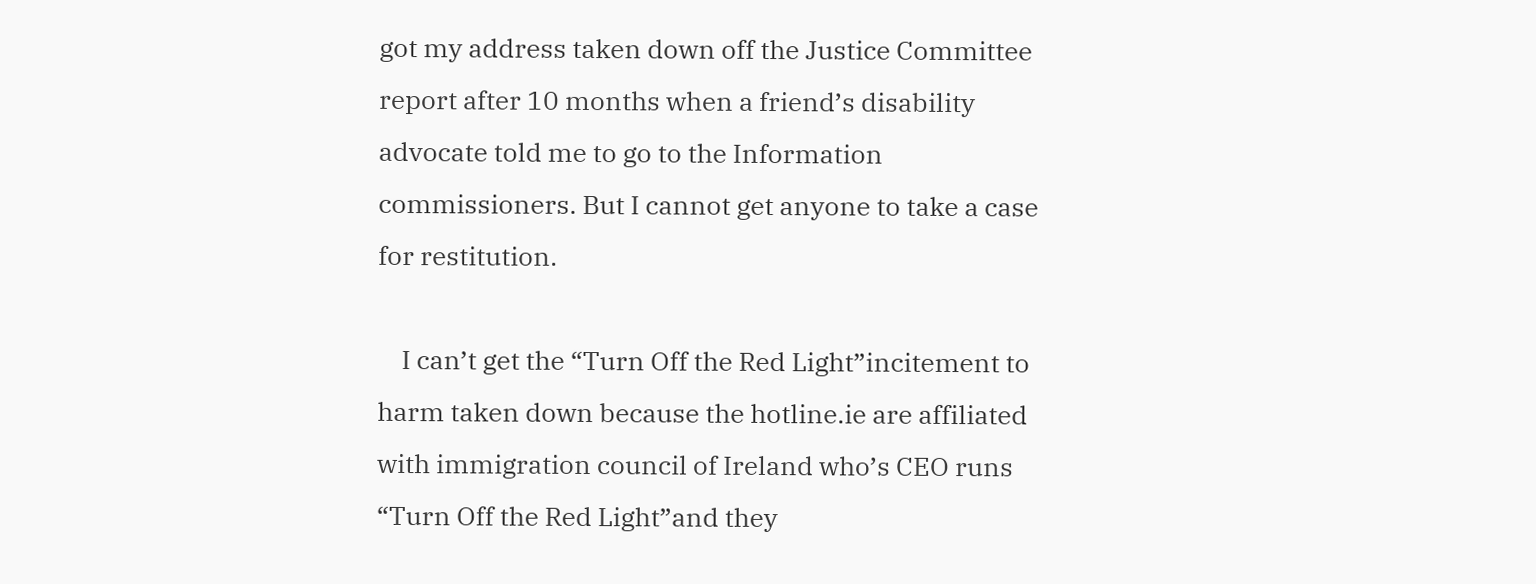got my address taken down off the Justice Committee report after 10 months when a friend’s disability advocate told me to go to the Information commissioners. But I cannot get anyone to take a case for restitution.

    I can’t get the “Turn Off the Red Light”incitement to harm taken down because the hotline.ie are affiliated with immigration council of Ireland who’s CEO runs “Turn Off the Red Light”and they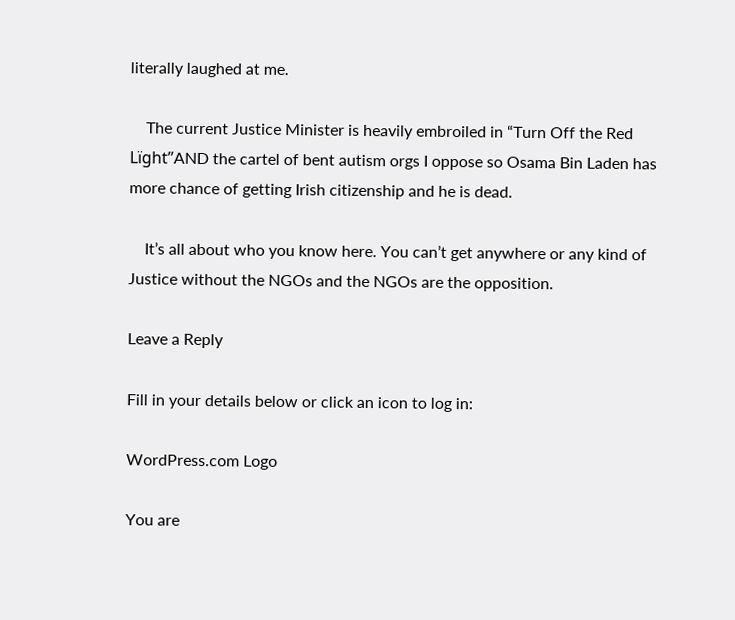literally laughed at me.

    The current Justice Minister is heavily embroiled in “Turn Off the Red Lïght”AND the cartel of bent autism orgs I oppose so Osama Bin Laden has more chance of getting Irish citizenship and he is dead.

    It’s all about who you know here. You can’t get anywhere or any kind of Justice without the NGOs and the NGOs are the opposition.

Leave a Reply

Fill in your details below or click an icon to log in:

WordPress.com Logo

You are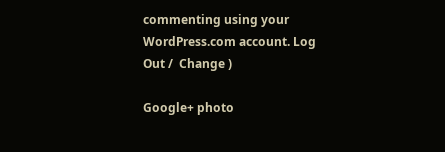commenting using your WordPress.com account. Log Out /  Change )

Google+ photo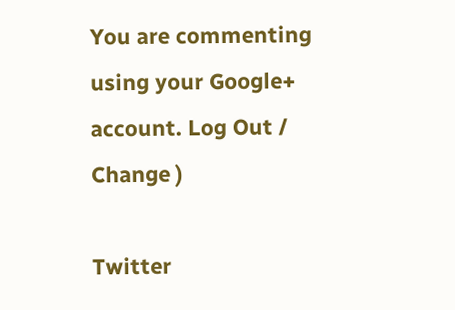You are commenting using your Google+ account. Log Out /  Change )

Twitter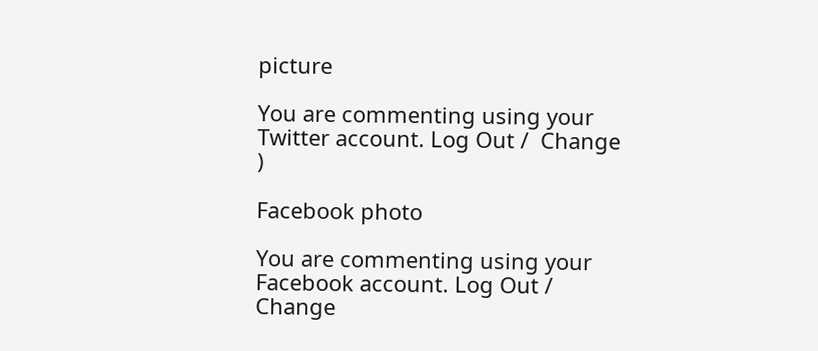picture

You are commenting using your Twitter account. Log Out /  Change )

Facebook photo

You are commenting using your Facebook account. Log Out /  Change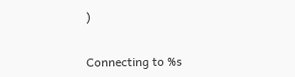)


Connecting to %s